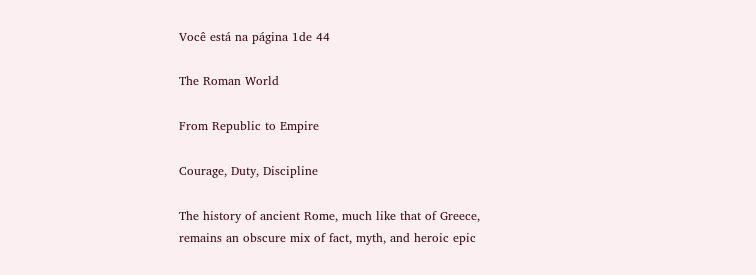Você está na página 1de 44

The Roman World

From Republic to Empire

Courage, Duty, Discipline

The history of ancient Rome, much like that of Greece, remains an obscure mix of fact, myth, and heroic epic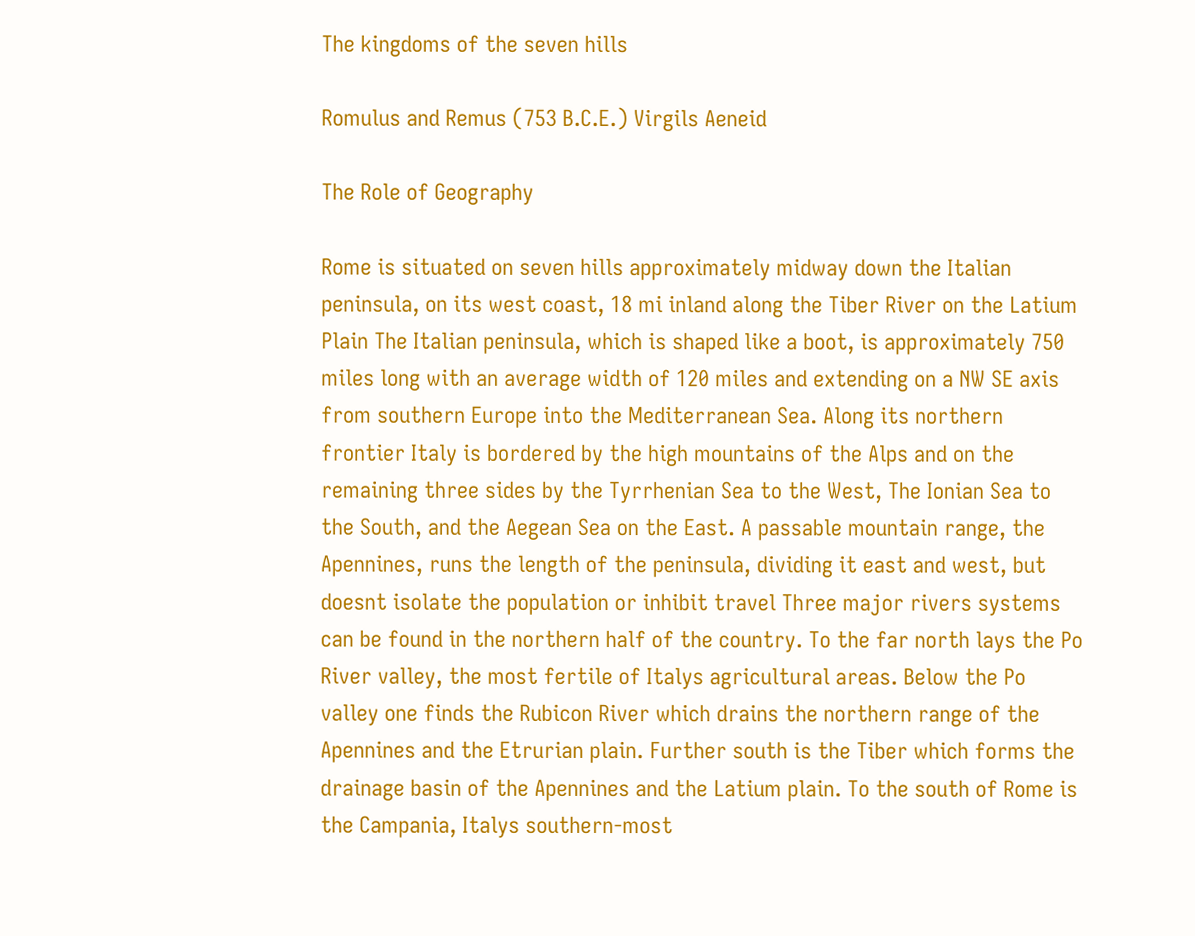The kingdoms of the seven hills

Romulus and Remus (753 B.C.E.) Virgils Aeneid

The Role of Geography

Rome is situated on seven hills approximately midway down the Italian peninsula, on its west coast, 18 mi inland along the Tiber River on the Latium Plain The Italian peninsula, which is shaped like a boot, is approximately 750 miles long with an average width of 120 miles and extending on a NW SE axis from southern Europe into the Mediterranean Sea. Along its northern frontier Italy is bordered by the high mountains of the Alps and on the remaining three sides by the Tyrrhenian Sea to the West, The Ionian Sea to the South, and the Aegean Sea on the East. A passable mountain range, the Apennines, runs the length of the peninsula, dividing it east and west, but doesnt isolate the population or inhibit travel Three major rivers systems can be found in the northern half of the country. To the far north lays the Po River valley, the most fertile of Italys agricultural areas. Below the Po valley one finds the Rubicon River which drains the northern range of the Apennines and the Etrurian plain. Further south is the Tiber which forms the drainage basin of the Apennines and the Latium plain. To the south of Rome is the Campania, Italys southern-most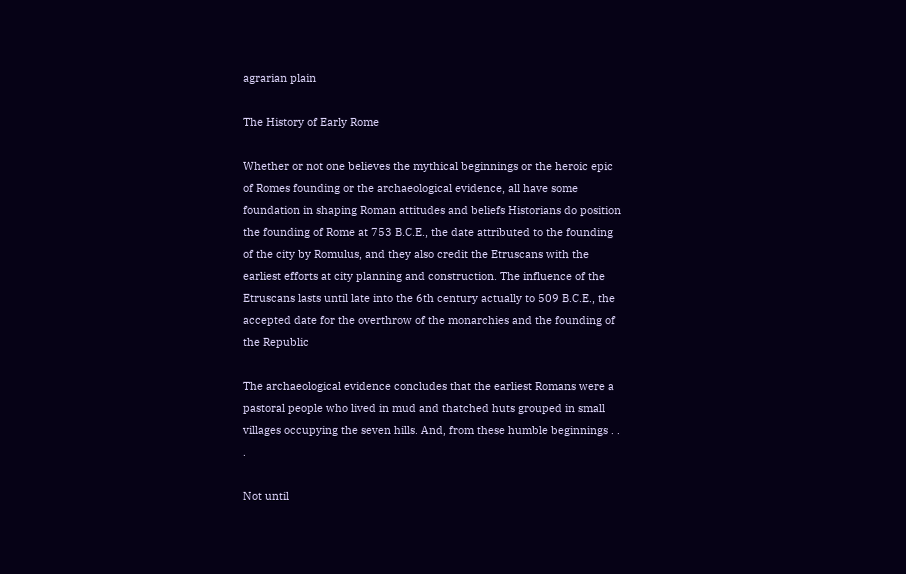agrarian plain

The History of Early Rome

Whether or not one believes the mythical beginnings or the heroic epic of Romes founding or the archaeological evidence, all have some foundation in shaping Roman attitudes and beliefs Historians do position the founding of Rome at 753 B.C.E., the date attributed to the founding of the city by Romulus, and they also credit the Etruscans with the earliest efforts at city planning and construction. The influence of the Etruscans lasts until late into the 6th century actually to 509 B.C.E., the accepted date for the overthrow of the monarchies and the founding of the Republic

The archaeological evidence concludes that the earliest Romans were a pastoral people who lived in mud and thatched huts grouped in small villages occupying the seven hills. And, from these humble beginnings . . .

Not until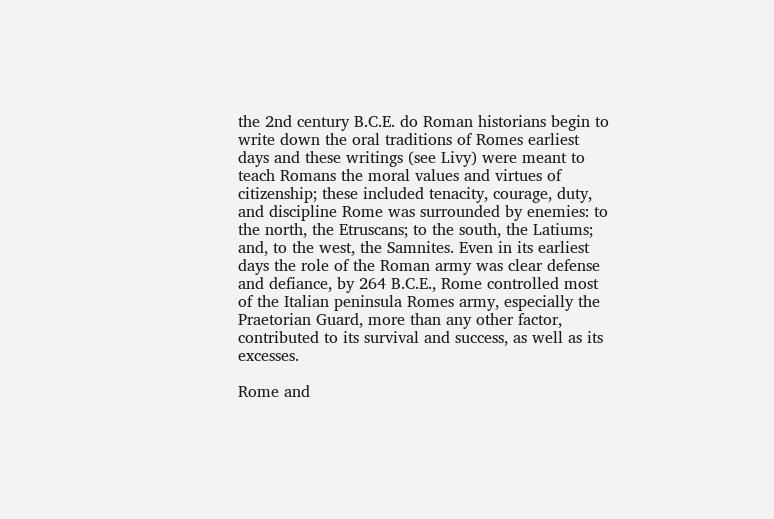the 2nd century B.C.E. do Roman historians begin to write down the oral traditions of Romes earliest days and these writings (see Livy) were meant to teach Romans the moral values and virtues of citizenship; these included tenacity, courage, duty, and discipline Rome was surrounded by enemies: to the north, the Etruscans; to the south, the Latiums; and, to the west, the Samnites. Even in its earliest days the role of the Roman army was clear defense and defiance, by 264 B.C.E., Rome controlled most of the Italian peninsula Romes army, especially the Praetorian Guard, more than any other factor, contributed to its survival and success, as well as its excesses.

Rome and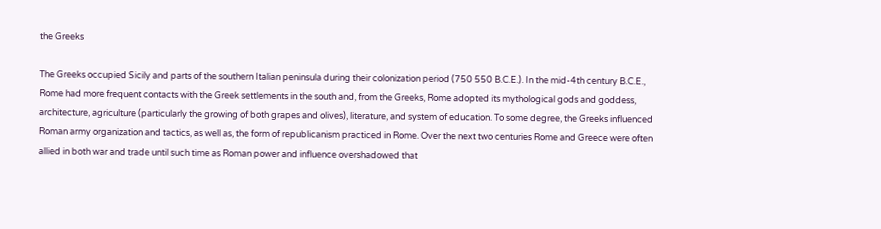the Greeks

The Greeks occupied Sicily and parts of the southern Italian peninsula during their colonization period (750 550 B.C.E.). In the mid-4th century B.C.E., Rome had more frequent contacts with the Greek settlements in the south and, from the Greeks, Rome adopted its mythological gods and goddess, architecture, agriculture (particularly the growing of both grapes and olives), literature, and system of education. To some degree, the Greeks influenced Roman army organization and tactics, as well as, the form of republicanism practiced in Rome. Over the next two centuries Rome and Greece were often allied in both war and trade until such time as Roman power and influence overshadowed that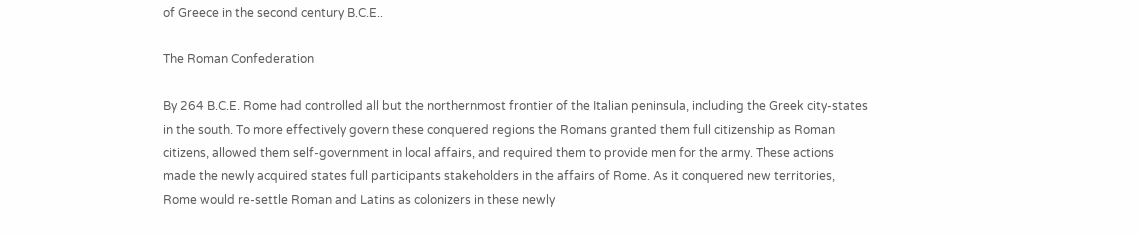of Greece in the second century B.C.E..

The Roman Confederation

By 264 B.C.E. Rome had controlled all but the northernmost frontier of the Italian peninsula, including the Greek city-states in the south. To more effectively govern these conquered regions the Romans granted them full citizenship as Roman citizens, allowed them self-government in local affairs, and required them to provide men for the army. These actions made the newly acquired states full participants stakeholders in the affairs of Rome. As it conquered new territories, Rome would re-settle Roman and Latins as colonizers in these newly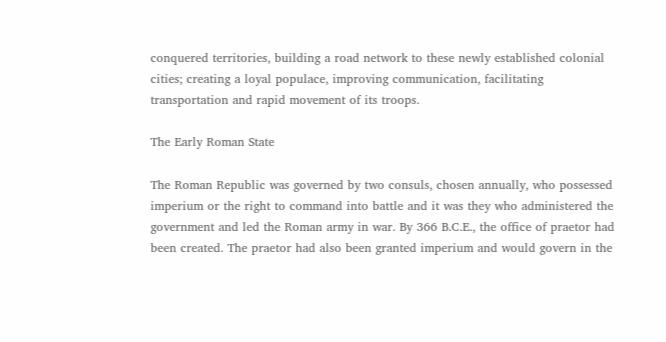conquered territories, building a road network to these newly established colonial cities; creating a loyal populace, improving communication, facilitating transportation and rapid movement of its troops.

The Early Roman State

The Roman Republic was governed by two consuls, chosen annually, who possessed imperium or the right to command into battle and it was they who administered the government and led the Roman army in war. By 366 B.C.E., the office of praetor had been created. The praetor had also been granted imperium and would govern in the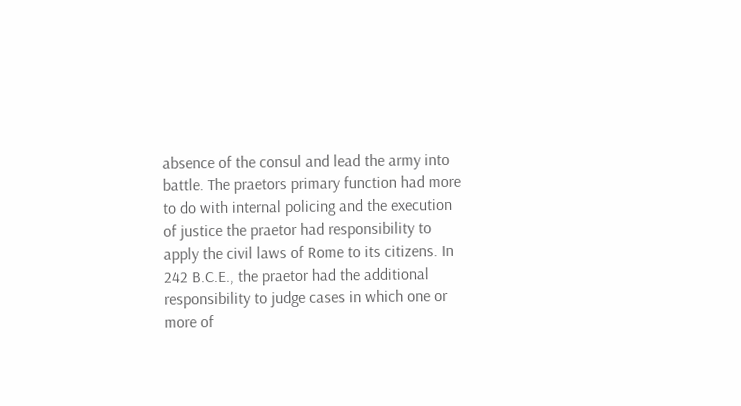absence of the consul and lead the army into battle. The praetors primary function had more to do with internal policing and the execution of justice the praetor had responsibility to apply the civil laws of Rome to its citizens. In 242 B.C.E., the praetor had the additional responsibility to judge cases in which one or more of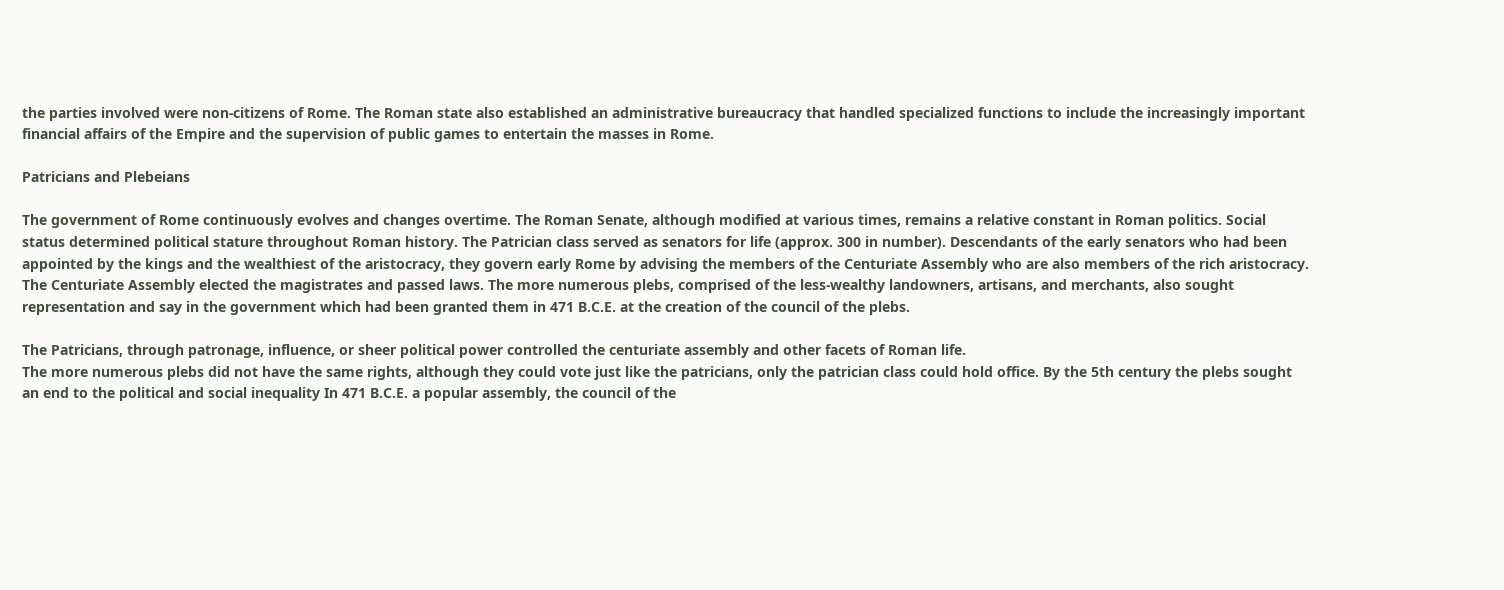the parties involved were non-citizens of Rome. The Roman state also established an administrative bureaucracy that handled specialized functions to include the increasingly important financial affairs of the Empire and the supervision of public games to entertain the masses in Rome.

Patricians and Plebeians

The government of Rome continuously evolves and changes overtime. The Roman Senate, although modified at various times, remains a relative constant in Roman politics. Social status determined political stature throughout Roman history. The Patrician class served as senators for life (approx. 300 in number). Descendants of the early senators who had been appointed by the kings and the wealthiest of the aristocracy, they govern early Rome by advising the members of the Centuriate Assembly who are also members of the rich aristocracy. The Centuriate Assembly elected the magistrates and passed laws. The more numerous plebs, comprised of the less-wealthy landowners, artisans, and merchants, also sought representation and say in the government which had been granted them in 471 B.C.E. at the creation of the council of the plebs.

The Patricians, through patronage, influence, or sheer political power controlled the centuriate assembly and other facets of Roman life.
The more numerous plebs did not have the same rights, although they could vote just like the patricians, only the patrician class could hold office. By the 5th century the plebs sought an end to the political and social inequality In 471 B.C.E. a popular assembly, the council of the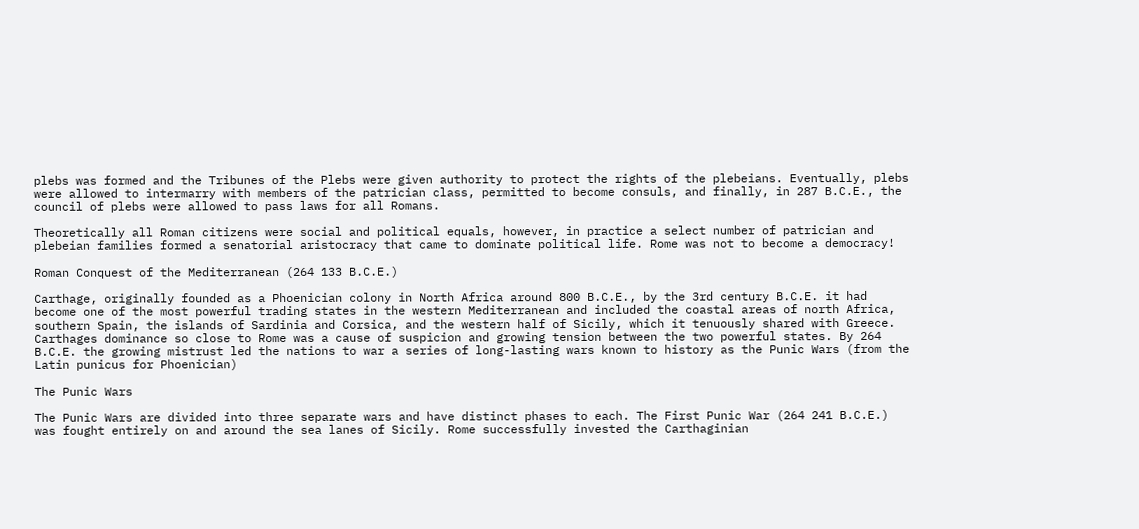plebs was formed and the Tribunes of the Plebs were given authority to protect the rights of the plebeians. Eventually, plebs were allowed to intermarry with members of the patrician class, permitted to become consuls, and finally, in 287 B.C.E., the council of plebs were allowed to pass laws for all Romans.

Theoretically all Roman citizens were social and political equals, however, in practice a select number of patrician and plebeian families formed a senatorial aristocracy that came to dominate political life. Rome was not to become a democracy!

Roman Conquest of the Mediterranean (264 133 B.C.E.)

Carthage, originally founded as a Phoenician colony in North Africa around 800 B.C.E., by the 3rd century B.C.E. it had become one of the most powerful trading states in the western Mediterranean and included the coastal areas of north Africa, southern Spain, the islands of Sardinia and Corsica, and the western half of Sicily, which it tenuously shared with Greece.
Carthages dominance so close to Rome was a cause of suspicion and growing tension between the two powerful states. By 264 B.C.E. the growing mistrust led the nations to war a series of long-lasting wars known to history as the Punic Wars (from the Latin punicus for Phoenician)

The Punic Wars

The Punic Wars are divided into three separate wars and have distinct phases to each. The First Punic War (264 241 B.C.E.) was fought entirely on and around the sea lanes of Sicily. Rome successfully invested the Carthaginian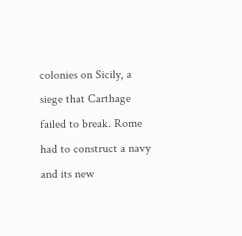colonies on Sicily, a siege that Carthage failed to break. Rome had to construct a navy and its new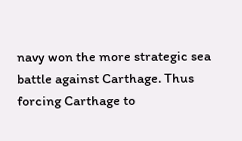navy won the more strategic sea battle against Carthage. Thus forcing Carthage to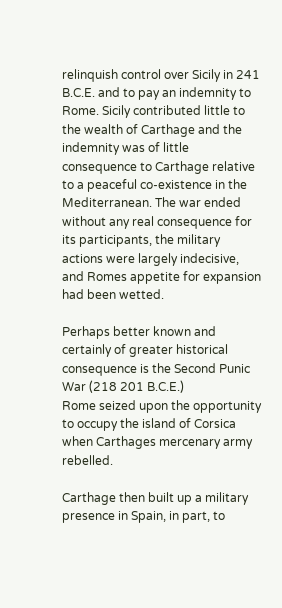relinquish control over Sicily in 241 B.C.E. and to pay an indemnity to Rome. Sicily contributed little to the wealth of Carthage and the indemnity was of little consequence to Carthage relative to a peaceful co-existence in the Mediterranean. The war ended without any real consequence for its participants, the military actions were largely indecisive, and Romes appetite for expansion had been wetted.

Perhaps better known and certainly of greater historical consequence is the Second Punic War (218 201 B.C.E.)
Rome seized upon the opportunity to occupy the island of Corsica when Carthages mercenary army rebelled.

Carthage then built up a military presence in Spain, in part, to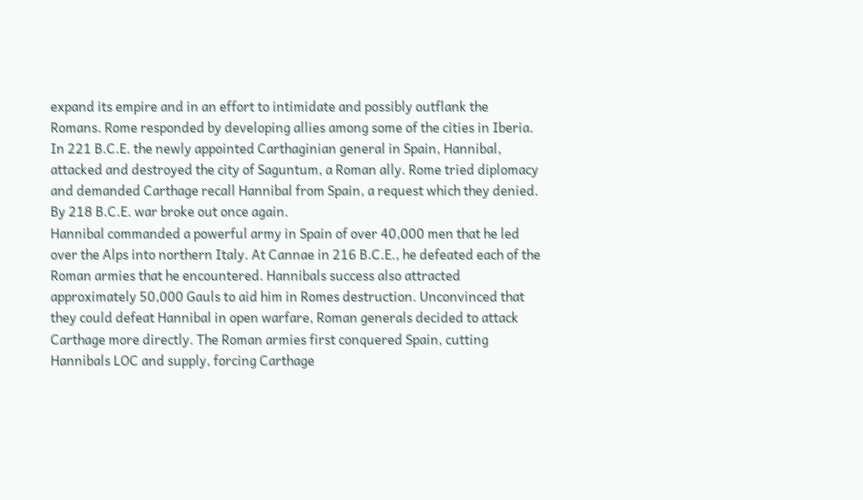expand its empire and in an effort to intimidate and possibly outflank the Romans. Rome responded by developing allies among some of the cities in Iberia. In 221 B.C.E. the newly appointed Carthaginian general in Spain, Hannibal, attacked and destroyed the city of Saguntum, a Roman ally. Rome tried diplomacy and demanded Carthage recall Hannibal from Spain, a request which they denied. By 218 B.C.E. war broke out once again.
Hannibal commanded a powerful army in Spain of over 40,000 men that he led over the Alps into northern Italy. At Cannae in 216 B.C.E., he defeated each of the Roman armies that he encountered. Hannibals success also attracted approximately 50,000 Gauls to aid him in Romes destruction. Unconvinced that they could defeat Hannibal in open warfare, Roman generals decided to attack Carthage more directly. The Roman armies first conquered Spain, cutting Hannibals LOC and supply, forcing Carthage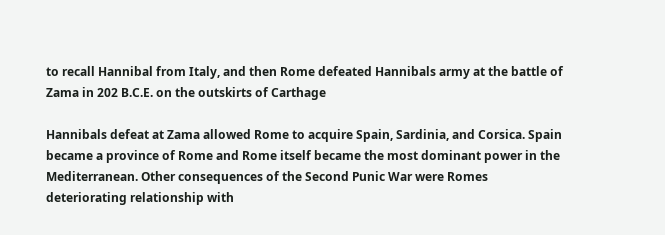to recall Hannibal from Italy, and then Rome defeated Hannibals army at the battle of Zama in 202 B.C.E. on the outskirts of Carthage

Hannibals defeat at Zama allowed Rome to acquire Spain, Sardinia, and Corsica. Spain became a province of Rome and Rome itself became the most dominant power in the Mediterranean. Other consequences of the Second Punic War were Romes deteriorating relationship with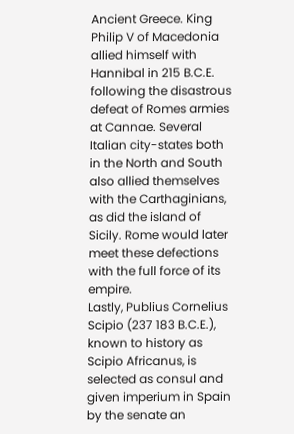Ancient Greece. King Philip V of Macedonia allied himself with Hannibal in 215 B.C.E. following the disastrous defeat of Romes armies at Cannae. Several Italian city-states both in the North and South also allied themselves with the Carthaginians, as did the island of Sicily. Rome would later meet these defections with the full force of its empire.
Lastly, Publius Cornelius Scipio (237 183 B.C.E.), known to history as Scipio Africanus, is selected as consul and given imperium in Spain by the senate an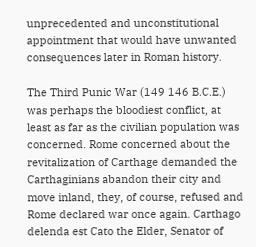unprecedented and unconstitutional appointment that would have unwanted consequences later in Roman history.

The Third Punic War (149 146 B.C.E.) was perhaps the bloodiest conflict, at least as far as the civilian population was concerned. Rome concerned about the revitalization of Carthage demanded the Carthaginians abandon their city and move inland, they, of course, refused and Rome declared war once again. Carthago delenda est Cato the Elder, Senator of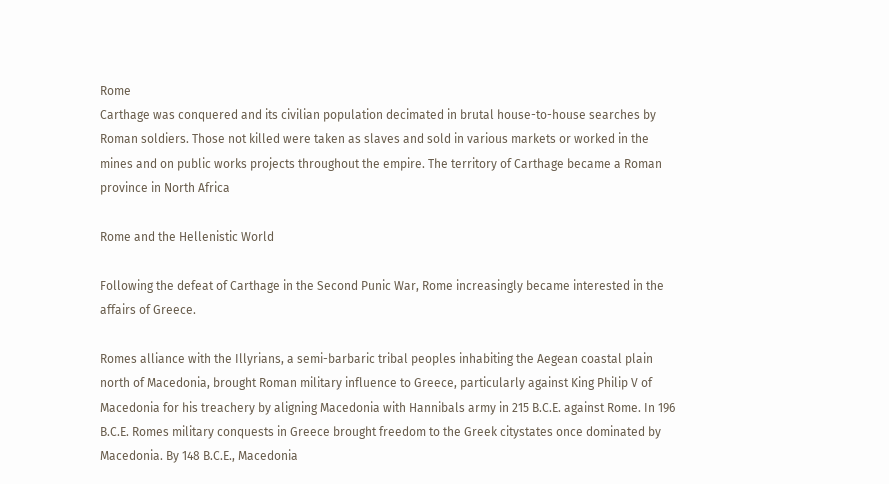Rome
Carthage was conquered and its civilian population decimated in brutal house-to-house searches by Roman soldiers. Those not killed were taken as slaves and sold in various markets or worked in the mines and on public works projects throughout the empire. The territory of Carthage became a Roman province in North Africa

Rome and the Hellenistic World

Following the defeat of Carthage in the Second Punic War, Rome increasingly became interested in the affairs of Greece.

Romes alliance with the Illyrians, a semi-barbaric tribal peoples inhabiting the Aegean coastal plain north of Macedonia, brought Roman military influence to Greece, particularly against King Philip V of Macedonia for his treachery by aligning Macedonia with Hannibals army in 215 B.C.E. against Rome. In 196 B.C.E. Romes military conquests in Greece brought freedom to the Greek citystates once dominated by Macedonia. By 148 B.C.E., Macedonia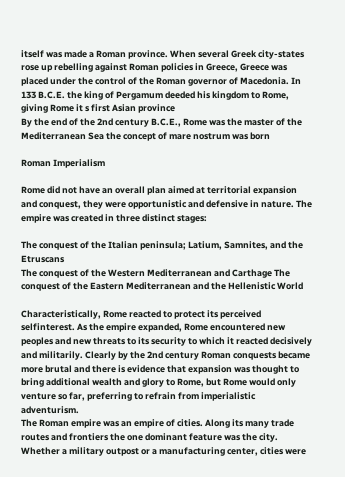itself was made a Roman province. When several Greek city-states rose up rebelling against Roman policies in Greece, Greece was placed under the control of the Roman governor of Macedonia. In 133 B.C.E. the king of Pergamum deeded his kingdom to Rome, giving Rome it s first Asian province
By the end of the 2nd century B.C.E., Rome was the master of the Mediterranean Sea the concept of mare nostrum was born

Roman Imperialism

Rome did not have an overall plan aimed at territorial expansion and conquest, they were opportunistic and defensive in nature. The empire was created in three distinct stages:

The conquest of the Italian peninsula; Latium, Samnites, and the Etruscans
The conquest of the Western Mediterranean and Carthage The conquest of the Eastern Mediterranean and the Hellenistic World

Characteristically, Rome reacted to protect its perceived selfinterest. As the empire expanded, Rome encountered new peoples and new threats to its security to which it reacted decisively and militarily. Clearly by the 2nd century Roman conquests became more brutal and there is evidence that expansion was thought to bring additional wealth and glory to Rome, but Rome would only venture so far, preferring to refrain from imperialistic adventurism.
The Roman empire was an empire of cities. Along its many trade routes and frontiers the one dominant feature was the city. Whether a military outpost or a manufacturing center, cities were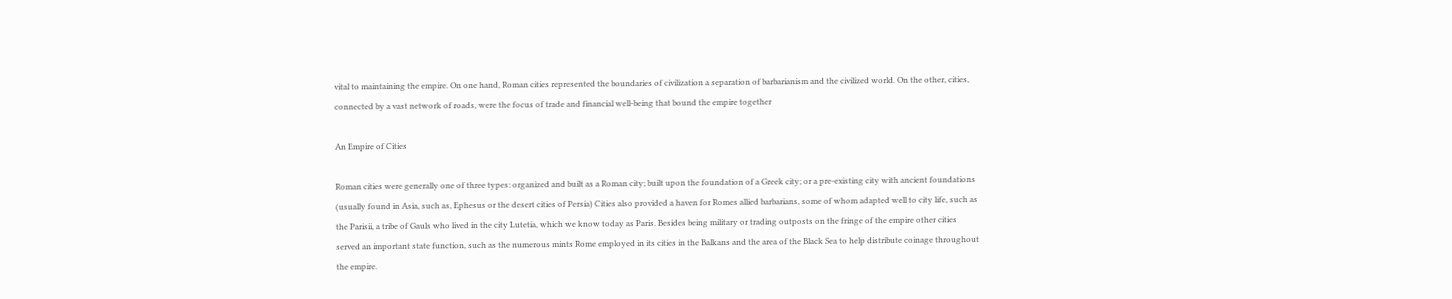vital to maintaining the empire. On one hand, Roman cities represented the boundaries of civilization a separation of barbarianism and the civilized world. On the other, cities, connected by a vast network of roads, were the focus of trade and financial well-being that bound the empire together

An Empire of Cities

Roman cities were generally one of three types: organized and built as a Roman city; built upon the foundation of a Greek city; or a pre-existing city with ancient foundations (usually found in Asia, such as, Ephesus or the desert cities of Persia) Cities also provided a haven for Romes allied barbarians, some of whom adapted well to city life, such as the Parisii, a tribe of Gauls who lived in the city Lutetia, which we know today as Paris. Besides being military or trading outposts on the fringe of the empire other cities served an important state function, such as the numerous mints Rome employed in its cities in the Balkans and the area of the Black Sea to help distribute coinage throughout the empire.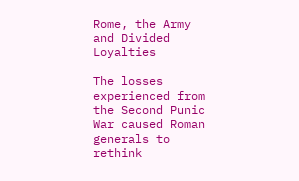Rome, the Army and Divided Loyalties

The losses experienced from the Second Punic War caused Roman generals to rethink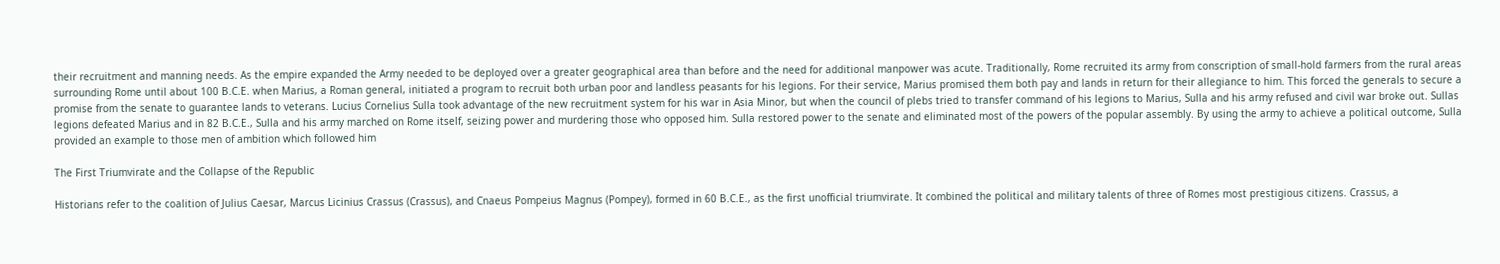their recruitment and manning needs. As the empire expanded the Army needed to be deployed over a greater geographical area than before and the need for additional manpower was acute. Traditionally, Rome recruited its army from conscription of small-hold farmers from the rural areas surrounding Rome until about 100 B.C.E. when Marius, a Roman general, initiated a program to recruit both urban poor and landless peasants for his legions. For their service, Marius promised them both pay and lands in return for their allegiance to him. This forced the generals to secure a promise from the senate to guarantee lands to veterans. Lucius Cornelius Sulla took advantage of the new recruitment system for his war in Asia Minor, but when the council of plebs tried to transfer command of his legions to Marius, Sulla and his army refused and civil war broke out. Sullas legions defeated Marius and in 82 B.C.E., Sulla and his army marched on Rome itself, seizing power and murdering those who opposed him. Sulla restored power to the senate and eliminated most of the powers of the popular assembly. By using the army to achieve a political outcome, Sulla provided an example to those men of ambition which followed him

The First Triumvirate and the Collapse of the Republic

Historians refer to the coalition of Julius Caesar, Marcus Licinius Crassus (Crassus), and Cnaeus Pompeius Magnus (Pompey), formed in 60 B.C.E., as the first unofficial triumvirate. It combined the political and military talents of three of Romes most prestigious citizens. Crassus, a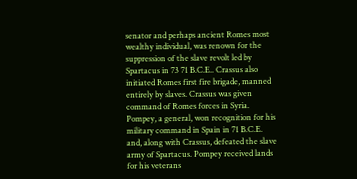senator and perhaps ancient Romes most wealthy individual, was renown for the suppression of the slave revolt led by Spartacus in 73 71 B.C.E.. Crassus also initiated Romes first fire brigade, manned entirely by slaves. Crassus was given command of Romes forces in Syria. Pompey, a general, won recognition for his military command in Spain in 71 B.C.E. and, along with Crassus, defeated the slave army of Spartacus. Pompey received lands for his veterans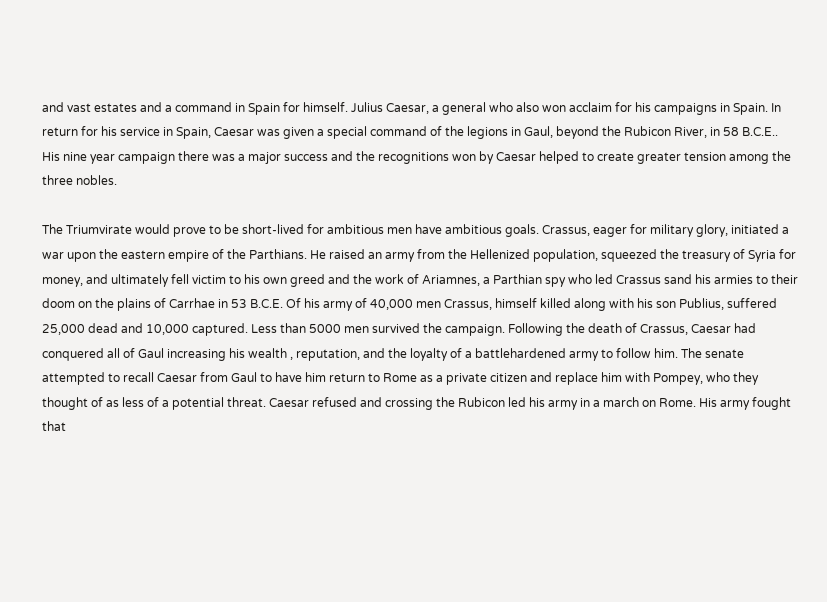and vast estates and a command in Spain for himself. Julius Caesar, a general who also won acclaim for his campaigns in Spain. In return for his service in Spain, Caesar was given a special command of the legions in Gaul, beyond the Rubicon River, in 58 B.C.E.. His nine year campaign there was a major success and the recognitions won by Caesar helped to create greater tension among the three nobles.

The Triumvirate would prove to be short-lived for ambitious men have ambitious goals. Crassus, eager for military glory, initiated a war upon the eastern empire of the Parthians. He raised an army from the Hellenized population, squeezed the treasury of Syria for money, and ultimately fell victim to his own greed and the work of Ariamnes, a Parthian spy who led Crassus sand his armies to their doom on the plains of Carrhae in 53 B.C.E. Of his army of 40,000 men Crassus, himself killed along with his son Publius, suffered 25,000 dead and 10,000 captured. Less than 5000 men survived the campaign. Following the death of Crassus, Caesar had conquered all of Gaul increasing his wealth , reputation, and the loyalty of a battlehardened army to follow him. The senate attempted to recall Caesar from Gaul to have him return to Rome as a private citizen and replace him with Pompey, who they thought of as less of a potential threat. Caesar refused and crossing the Rubicon led his army in a march on Rome. His army fought that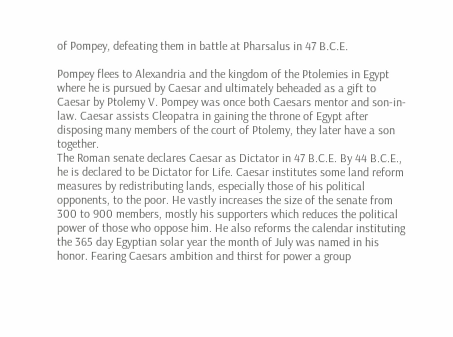of Pompey, defeating them in battle at Pharsalus in 47 B.C.E.

Pompey flees to Alexandria and the kingdom of the Ptolemies in Egypt where he is pursued by Caesar and ultimately beheaded as a gift to Caesar by Ptolemy V. Pompey was once both Caesars mentor and son-in-law. Caesar assists Cleopatra in gaining the throne of Egypt after disposing many members of the court of Ptolemy, they later have a son together.
The Roman senate declares Caesar as Dictator in 47 B.C.E. By 44 B.C.E., he is declared to be Dictator for Life. Caesar institutes some land reform measures by redistributing lands, especially those of his political opponents, to the poor. He vastly increases the size of the senate from 300 to 900 members, mostly his supporters which reduces the political power of those who oppose him. He also reforms the calendar instituting the 365 day Egyptian solar year the month of July was named in his honor. Fearing Caesars ambition and thirst for power a group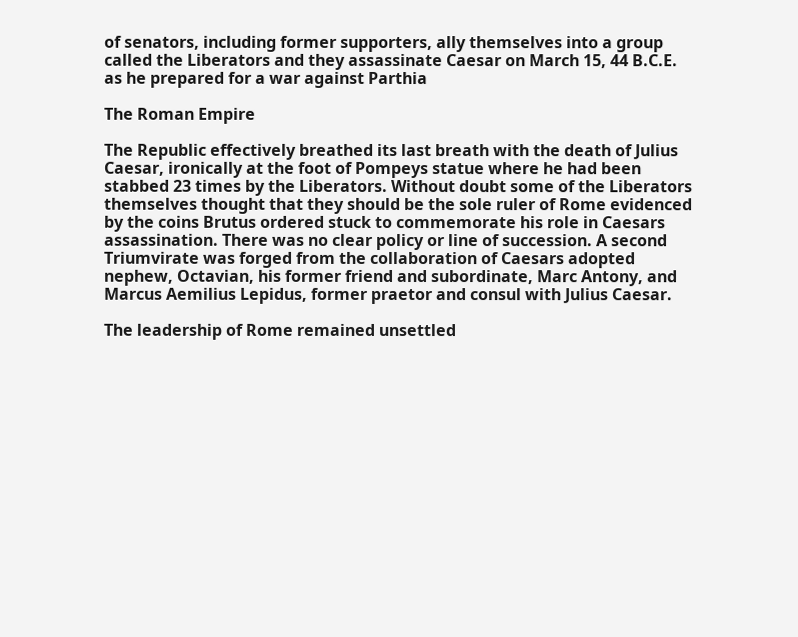of senators, including former supporters, ally themselves into a group called the Liberators and they assassinate Caesar on March 15, 44 B.C.E. as he prepared for a war against Parthia

The Roman Empire

The Republic effectively breathed its last breath with the death of Julius Caesar, ironically at the foot of Pompeys statue where he had been stabbed 23 times by the Liberators. Without doubt some of the Liberators themselves thought that they should be the sole ruler of Rome evidenced by the coins Brutus ordered stuck to commemorate his role in Caesars assassination. There was no clear policy or line of succession. A second Triumvirate was forged from the collaboration of Caesars adopted nephew, Octavian, his former friend and subordinate, Marc Antony, and Marcus Aemilius Lepidus, former praetor and consul with Julius Caesar.

The leadership of Rome remained unsettled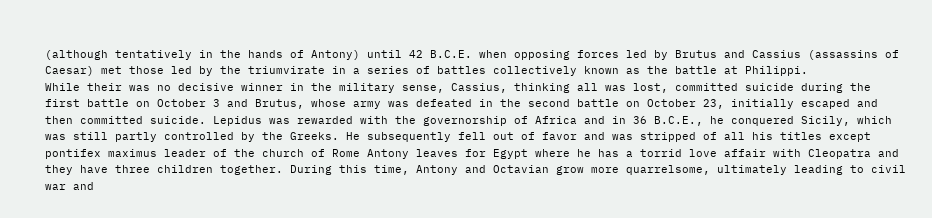(although tentatively in the hands of Antony) until 42 B.C.E. when opposing forces led by Brutus and Cassius (assassins of Caesar) met those led by the triumvirate in a series of battles collectively known as the battle at Philippi.
While their was no decisive winner in the military sense, Cassius, thinking all was lost, committed suicide during the first battle on October 3 and Brutus, whose army was defeated in the second battle on October 23, initially escaped and then committed suicide. Lepidus was rewarded with the governorship of Africa and in 36 B.C.E., he conquered Sicily, which was still partly controlled by the Greeks. He subsequently fell out of favor and was stripped of all his titles except pontifex maximus leader of the church of Rome Antony leaves for Egypt where he has a torrid love affair with Cleopatra and they have three children together. During this time, Antony and Octavian grow more quarrelsome, ultimately leading to civil war and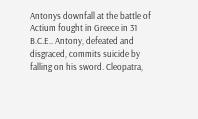Antonys downfall at the battle of Actium fought in Greece in 31 B.C.E.. Antony, defeated and disgraced, commits suicide by falling on his sword. Cleopatra,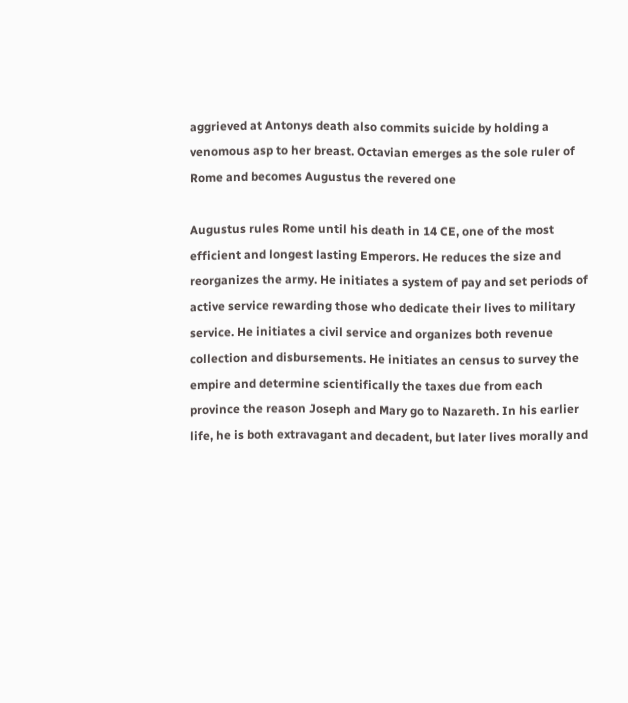aggrieved at Antonys death also commits suicide by holding a venomous asp to her breast. Octavian emerges as the sole ruler of Rome and becomes Augustus the revered one

Augustus rules Rome until his death in 14 CE, one of the most efficient and longest lasting Emperors. He reduces the size and reorganizes the army. He initiates a system of pay and set periods of active service rewarding those who dedicate their lives to military service. He initiates a civil service and organizes both revenue collection and disbursements. He initiates an census to survey the empire and determine scientifically the taxes due from each province the reason Joseph and Mary go to Nazareth. In his earlier life, he is both extravagant and decadent, but later lives morally and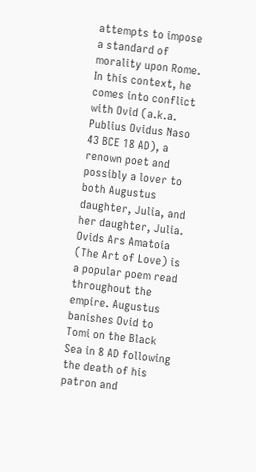attempts to impose a standard of morality upon Rome. In this context, he comes into conflict with Ovid (a.k.a. Publius Ovidus Naso 43 BCE 18 AD), a renown poet and possibly a lover to both Augustus daughter, Julia, and her daughter, Julia. Ovids Ars Amatoia (The Art of Love) is a popular poem read throughout the empire. Augustus banishes Ovid to Tomi on the Black Sea in 8 AD following the death of his patron and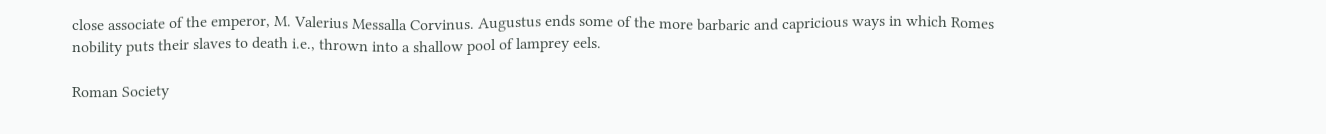close associate of the emperor, M. Valerius Messalla Corvinus. Augustus ends some of the more barbaric and capricious ways in which Romes nobility puts their slaves to death i.e., thrown into a shallow pool of lamprey eels.

Roman Society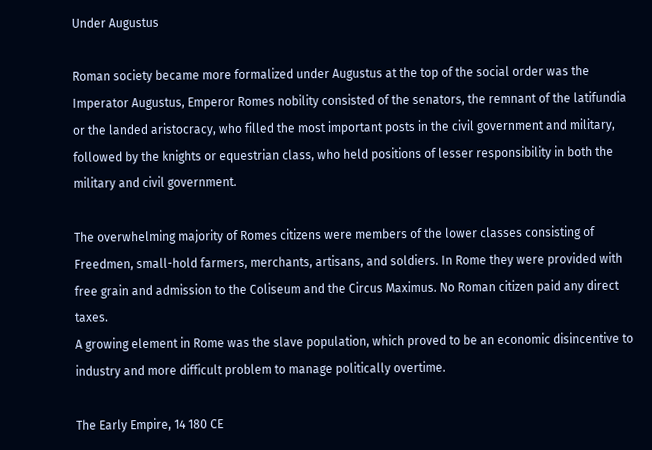Under Augustus

Roman society became more formalized under Augustus at the top of the social order was the Imperator Augustus, Emperor Romes nobility consisted of the senators, the remnant of the latifundia or the landed aristocracy, who filled the most important posts in the civil government and military, followed by the knights or equestrian class, who held positions of lesser responsibility in both the military and civil government.

The overwhelming majority of Romes citizens were members of the lower classes consisting of Freedmen, small-hold farmers, merchants, artisans, and soldiers. In Rome they were provided with free grain and admission to the Coliseum and the Circus Maximus. No Roman citizen paid any direct taxes.
A growing element in Rome was the slave population, which proved to be an economic disincentive to industry and more difficult problem to manage politically overtime.

The Early Empire, 14 180 CE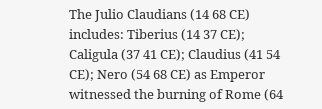The Julio Claudians (14 68 CE) includes: Tiberius (14 37 CE); Caligula (37 41 CE); Claudius (41 54 CE); Nero (54 68 CE) as Emperor witnessed the burning of Rome (64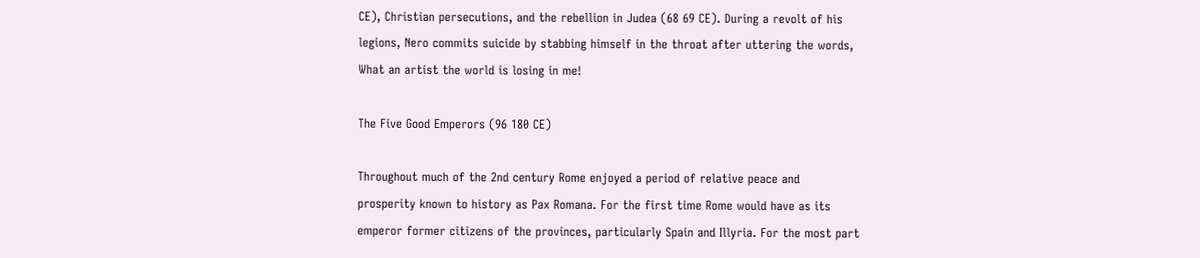CE), Christian persecutions, and the rebellion in Judea (68 69 CE). During a revolt of his legions, Nero commits suicide by stabbing himself in the throat after uttering the words, What an artist the world is losing in me!

The Five Good Emperors (96 180 CE)

Throughout much of the 2nd century Rome enjoyed a period of relative peace and prosperity known to history as Pax Romana. For the first time Rome would have as its emperor former citizens of the provinces, particularly Spain and Illyria. For the most part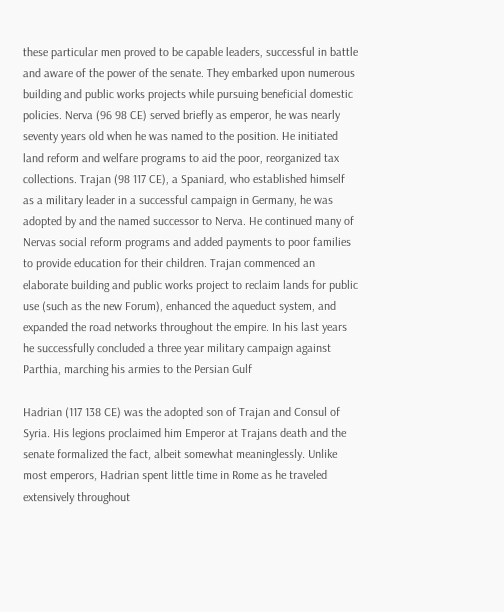these particular men proved to be capable leaders, successful in battle and aware of the power of the senate. They embarked upon numerous building and public works projects while pursuing beneficial domestic policies. Nerva (96 98 CE) served briefly as emperor, he was nearly seventy years old when he was named to the position. He initiated land reform and welfare programs to aid the poor, reorganized tax collections. Trajan (98 117 CE), a Spaniard, who established himself as a military leader in a successful campaign in Germany, he was adopted by and the named successor to Nerva. He continued many of Nervas social reform programs and added payments to poor families to provide education for their children. Trajan commenced an elaborate building and public works project to reclaim lands for public use (such as the new Forum), enhanced the aqueduct system, and expanded the road networks throughout the empire. In his last years he successfully concluded a three year military campaign against Parthia, marching his armies to the Persian Gulf

Hadrian (117 138 CE) was the adopted son of Trajan and Consul of Syria. His legions proclaimed him Emperor at Trajans death and the senate formalized the fact, albeit somewhat meaninglessly. Unlike most emperors, Hadrian spent little time in Rome as he traveled extensively throughout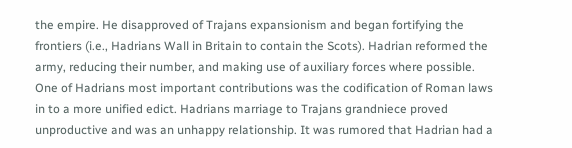the empire. He disapproved of Trajans expansionism and began fortifying the frontiers (i.e., Hadrians Wall in Britain to contain the Scots). Hadrian reformed the army, reducing their number, and making use of auxiliary forces where possible. One of Hadrians most important contributions was the codification of Roman laws in to a more unified edict. Hadrians marriage to Trajans grandniece proved unproductive and was an unhappy relationship. It was rumored that Hadrian had a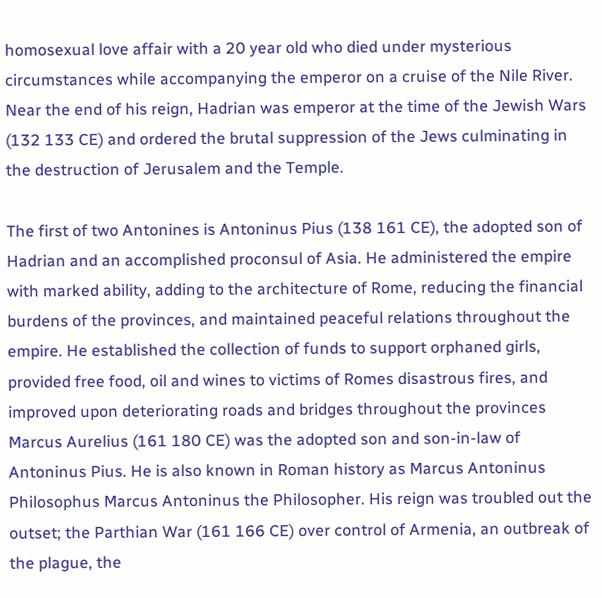homosexual love affair with a 20 year old who died under mysterious circumstances while accompanying the emperor on a cruise of the Nile River. Near the end of his reign, Hadrian was emperor at the time of the Jewish Wars (132 133 CE) and ordered the brutal suppression of the Jews culminating in the destruction of Jerusalem and the Temple.

The first of two Antonines is Antoninus Pius (138 161 CE), the adopted son of Hadrian and an accomplished proconsul of Asia. He administered the empire with marked ability, adding to the architecture of Rome, reducing the financial burdens of the provinces, and maintained peaceful relations throughout the empire. He established the collection of funds to support orphaned girls, provided free food, oil and wines to victims of Romes disastrous fires, and improved upon deteriorating roads and bridges throughout the provinces
Marcus Aurelius (161 180 CE) was the adopted son and son-in-law of Antoninus Pius. He is also known in Roman history as Marcus Antoninus Philosophus Marcus Antoninus the Philosopher. His reign was troubled out the outset; the Parthian War (161 166 CE) over control of Armenia, an outbreak of the plague, the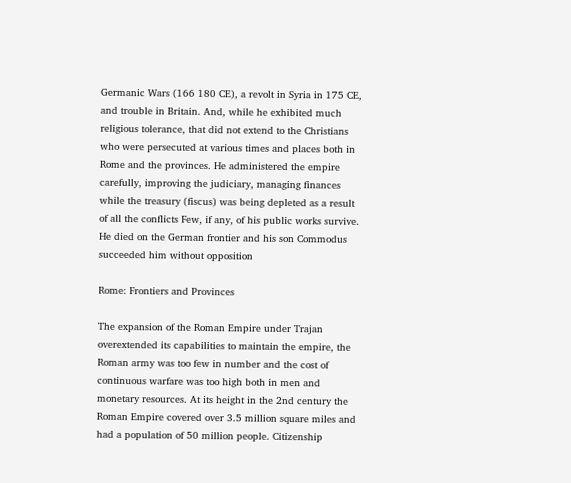Germanic Wars (166 180 CE), a revolt in Syria in 175 CE, and trouble in Britain. And, while he exhibited much religious tolerance, that did not extend to the Christians who were persecuted at various times and places both in Rome and the provinces. He administered the empire carefully, improving the judiciary, managing finances while the treasury (fiscus) was being depleted as a result of all the conflicts Few, if any, of his public works survive. He died on the German frontier and his son Commodus succeeded him without opposition

Rome: Frontiers and Provinces

The expansion of the Roman Empire under Trajan overextended its capabilities to maintain the empire, the Roman army was too few in number and the cost of continuous warfare was too high both in men and monetary resources. At its height in the 2nd century the Roman Empire covered over 3.5 million square miles and had a population of 50 million people. Citizenship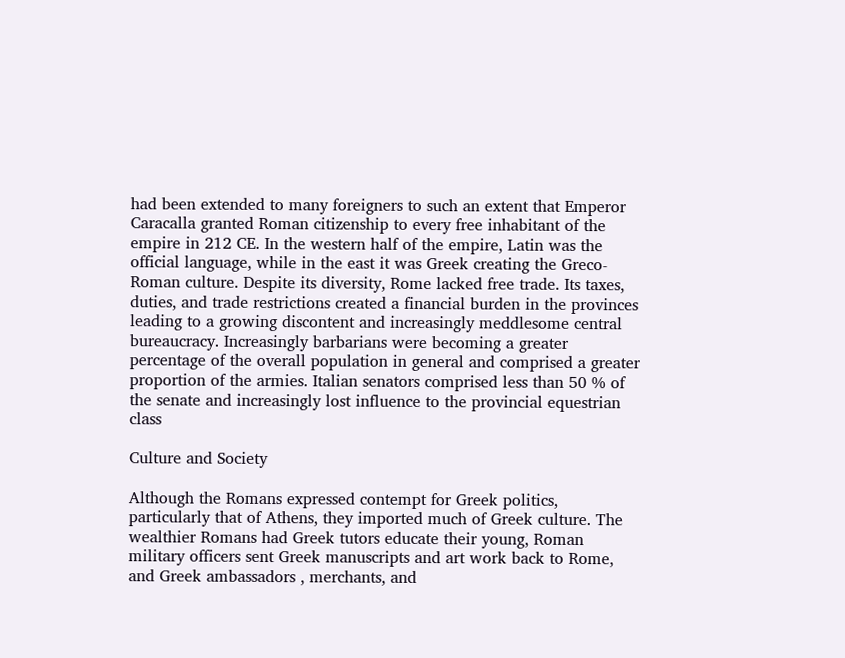had been extended to many foreigners to such an extent that Emperor Caracalla granted Roman citizenship to every free inhabitant of the empire in 212 CE. In the western half of the empire, Latin was the official language, while in the east it was Greek creating the Greco-Roman culture. Despite its diversity, Rome lacked free trade. Its taxes, duties, and trade restrictions created a financial burden in the provinces leading to a growing discontent and increasingly meddlesome central bureaucracy. Increasingly barbarians were becoming a greater percentage of the overall population in general and comprised a greater proportion of the armies. Italian senators comprised less than 50 % of the senate and increasingly lost influence to the provincial equestrian class

Culture and Society

Although the Romans expressed contempt for Greek politics, particularly that of Athens, they imported much of Greek culture. The wealthier Romans had Greek tutors educate their young, Roman military officers sent Greek manuscripts and art work back to Rome, and Greek ambassadors , merchants, and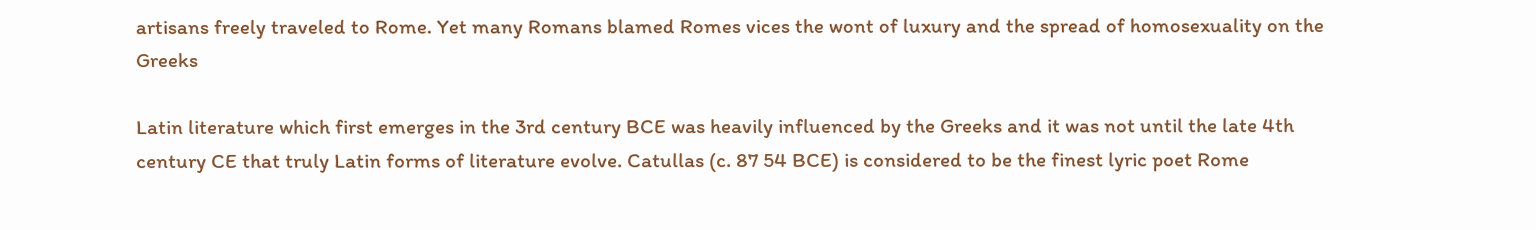artisans freely traveled to Rome. Yet many Romans blamed Romes vices the wont of luxury and the spread of homosexuality on the Greeks

Latin literature which first emerges in the 3rd century BCE was heavily influenced by the Greeks and it was not until the late 4th century CE that truly Latin forms of literature evolve. Catullas (c. 87 54 BCE) is considered to be the finest lyric poet Rome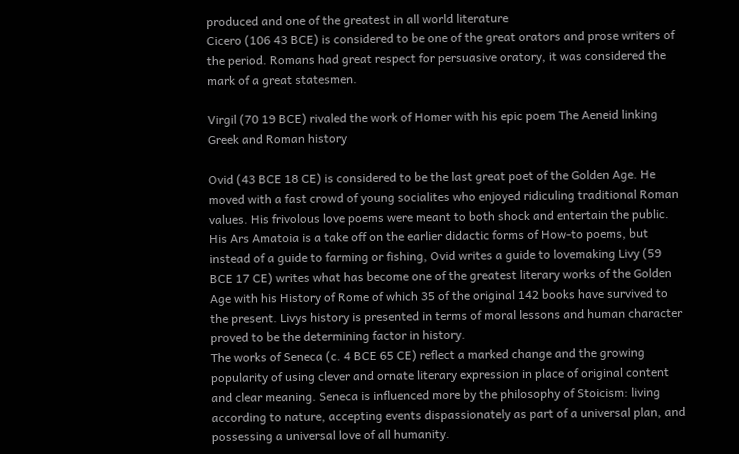produced and one of the greatest in all world literature
Cicero (106 43 BCE) is considered to be one of the great orators and prose writers of the period. Romans had great respect for persuasive oratory, it was considered the mark of a great statesmen.

Virgil (70 19 BCE) rivaled the work of Homer with his epic poem The Aeneid linking Greek and Roman history

Ovid (43 BCE 18 CE) is considered to be the last great poet of the Golden Age. He moved with a fast crowd of young socialites who enjoyed ridiculing traditional Roman values. His frivolous love poems were meant to both shock and entertain the public. His Ars Amatoia is a take off on the earlier didactic forms of How-to poems, but instead of a guide to farming or fishing, Ovid writes a guide to lovemaking Livy (59 BCE 17 CE) writes what has become one of the greatest literary works of the Golden Age with his History of Rome of which 35 of the original 142 books have survived to the present. Livys history is presented in terms of moral lessons and human character proved to be the determining factor in history.
The works of Seneca (c. 4 BCE 65 CE) reflect a marked change and the growing popularity of using clever and ornate literary expression in place of original content and clear meaning. Seneca is influenced more by the philosophy of Stoicism: living according to nature, accepting events dispassionately as part of a universal plan, and possessing a universal love of all humanity.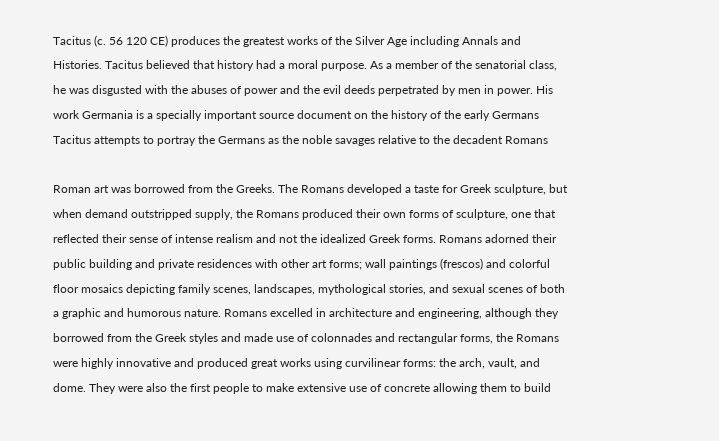Tacitus (c. 56 120 CE) produces the greatest works of the Silver Age including Annals and Histories. Tacitus believed that history had a moral purpose. As a member of the senatorial class, he was disgusted with the abuses of power and the evil deeds perpetrated by men in power. His work Germania is a specially important source document on the history of the early Germans Tacitus attempts to portray the Germans as the noble savages relative to the decadent Romans

Roman art was borrowed from the Greeks. The Romans developed a taste for Greek sculpture, but when demand outstripped supply, the Romans produced their own forms of sculpture, one that reflected their sense of intense realism and not the idealized Greek forms. Romans adorned their public building and private residences with other art forms; wall paintings (frescos) and colorful floor mosaics depicting family scenes, landscapes, mythological stories, and sexual scenes of both a graphic and humorous nature. Romans excelled in architecture and engineering, although they borrowed from the Greek styles and made use of colonnades and rectangular forms, the Romans were highly innovative and produced great works using curvilinear forms: the arch, vault, and dome. They were also the first people to make extensive use of concrete allowing them to build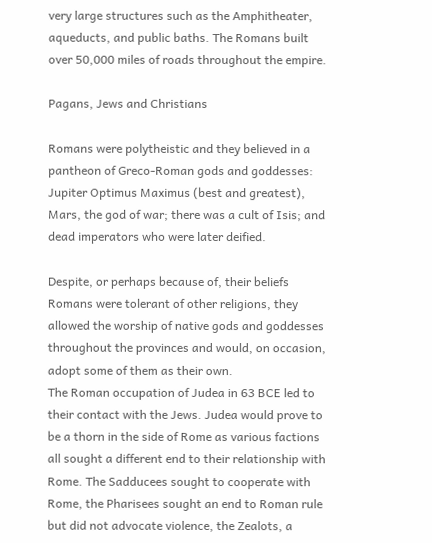very large structures such as the Amphitheater, aqueducts, and public baths. The Romans built over 50,000 miles of roads throughout the empire.

Pagans, Jews and Christians

Romans were polytheistic and they believed in a pantheon of Greco-Roman gods and goddesses: Jupiter Optimus Maximus (best and greatest), Mars, the god of war; there was a cult of Isis; and dead imperators who were later deified.

Despite, or perhaps because of, their beliefs Romans were tolerant of other religions, they allowed the worship of native gods and goddesses throughout the provinces and would, on occasion, adopt some of them as their own.
The Roman occupation of Judea in 63 BCE led to their contact with the Jews. Judea would prove to be a thorn in the side of Rome as various factions all sought a different end to their relationship with Rome. The Sadducees sought to cooperate with Rome, the Pharisees sought an end to Roman rule but did not advocate violence, the Zealots, a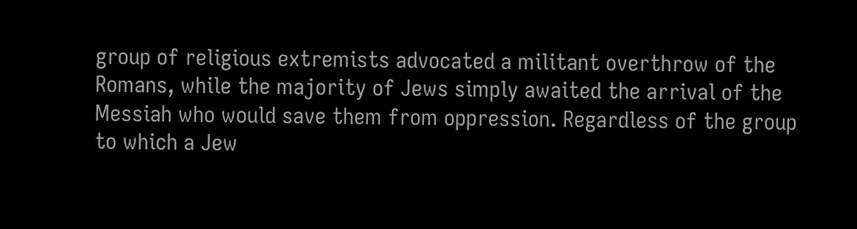group of religious extremists advocated a militant overthrow of the Romans, while the majority of Jews simply awaited the arrival of the Messiah who would save them from oppression. Regardless of the group to which a Jew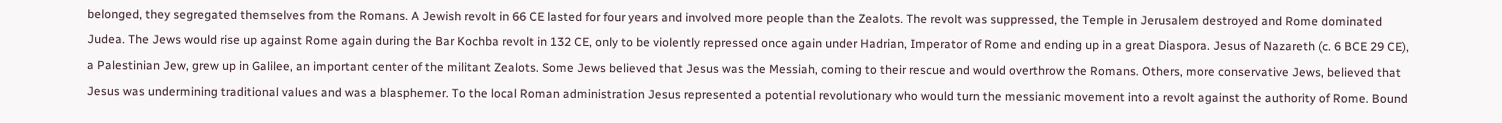belonged, they segregated themselves from the Romans. A Jewish revolt in 66 CE lasted for four years and involved more people than the Zealots. The revolt was suppressed, the Temple in Jerusalem destroyed and Rome dominated Judea. The Jews would rise up against Rome again during the Bar Kochba revolt in 132 CE, only to be violently repressed once again under Hadrian, Imperator of Rome and ending up in a great Diaspora. Jesus of Nazareth (c. 6 BCE 29 CE), a Palestinian Jew, grew up in Galilee, an important center of the militant Zealots. Some Jews believed that Jesus was the Messiah, coming to their rescue and would overthrow the Romans. Others, more conservative Jews, believed that Jesus was undermining traditional values and was a blasphemer. To the local Roman administration Jesus represented a potential revolutionary who would turn the messianic movement into a revolt against the authority of Rome. Bound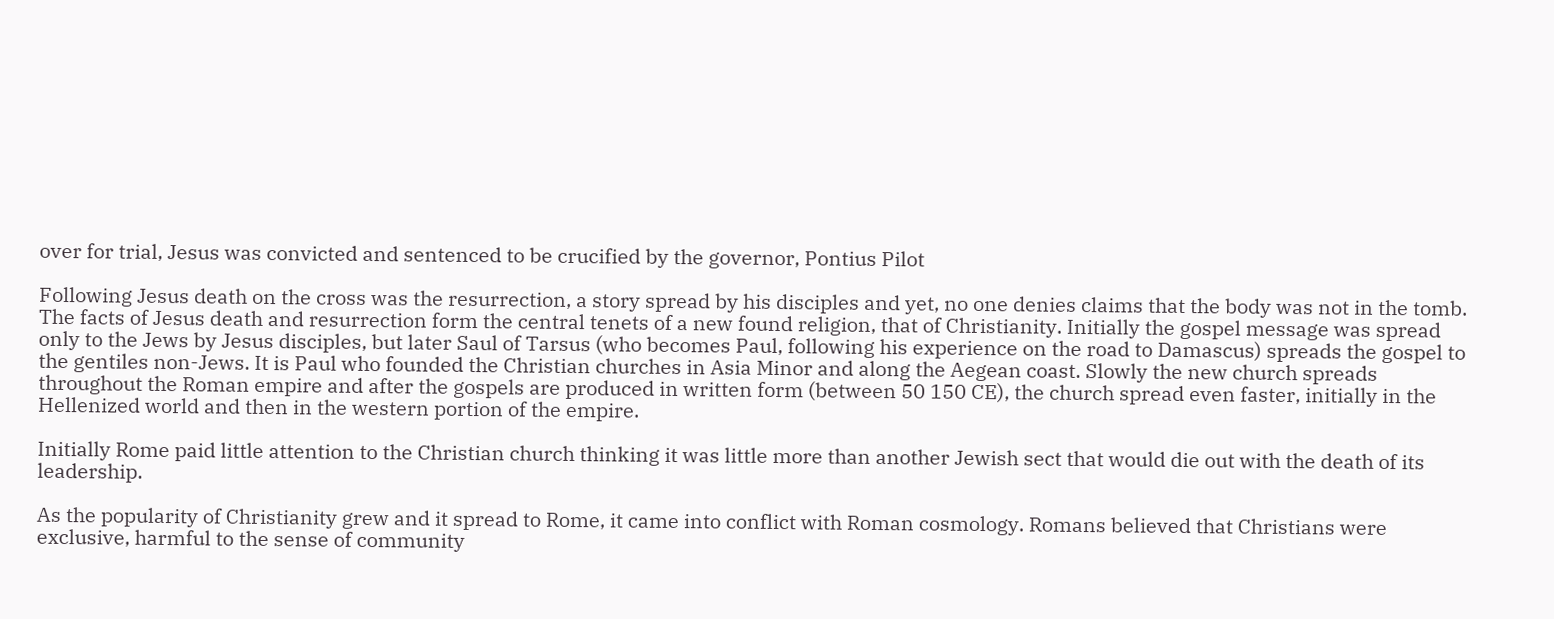over for trial, Jesus was convicted and sentenced to be crucified by the governor, Pontius Pilot

Following Jesus death on the cross was the resurrection, a story spread by his disciples and yet, no one denies claims that the body was not in the tomb. The facts of Jesus death and resurrection form the central tenets of a new found religion, that of Christianity. Initially the gospel message was spread only to the Jews by Jesus disciples, but later Saul of Tarsus (who becomes Paul, following his experience on the road to Damascus) spreads the gospel to the gentiles non-Jews. It is Paul who founded the Christian churches in Asia Minor and along the Aegean coast. Slowly the new church spreads throughout the Roman empire and after the gospels are produced in written form (between 50 150 CE), the church spread even faster, initially in the Hellenized world and then in the western portion of the empire.

Initially Rome paid little attention to the Christian church thinking it was little more than another Jewish sect that would die out with the death of its leadership.

As the popularity of Christianity grew and it spread to Rome, it came into conflict with Roman cosmology. Romans believed that Christians were exclusive, harmful to the sense of community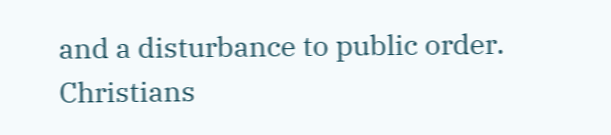and a disturbance to public order. Christians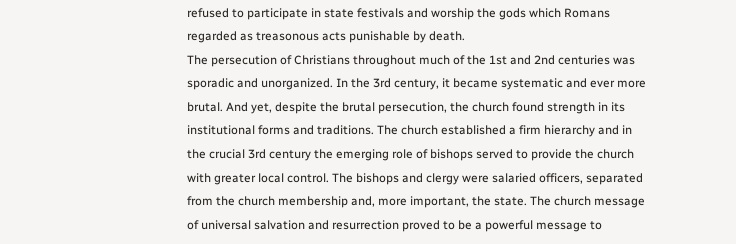refused to participate in state festivals and worship the gods which Romans regarded as treasonous acts punishable by death.
The persecution of Christians throughout much of the 1st and 2nd centuries was sporadic and unorganized. In the 3rd century, it became systematic and ever more brutal. And yet, despite the brutal persecution, the church found strength in its institutional forms and traditions. The church established a firm hierarchy and in the crucial 3rd century the emerging role of bishops served to provide the church with greater local control. The bishops and clergy were salaried officers, separated from the church membership and, more important, the state. The church message of universal salvation and resurrection proved to be a powerful message to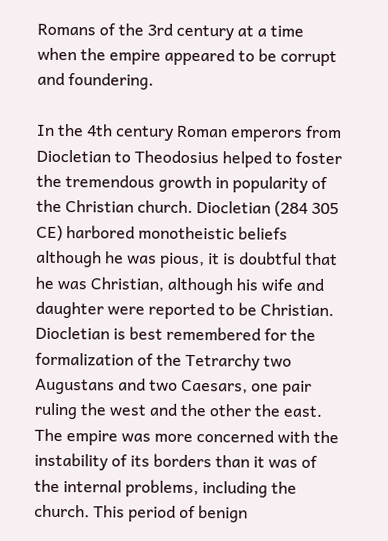Romans of the 3rd century at a time when the empire appeared to be corrupt and foundering.

In the 4th century Roman emperors from Diocletian to Theodosius helped to foster the tremendous growth in popularity of the Christian church. Diocletian (284 305 CE) harbored monotheistic beliefs although he was pious, it is doubtful that he was Christian, although his wife and daughter were reported to be Christian. Diocletian is best remembered for the formalization of the Tetrarchy two Augustans and two Caesars, one pair ruling the west and the other the east. The empire was more concerned with the instability of its borders than it was of the internal problems, including the church. This period of benign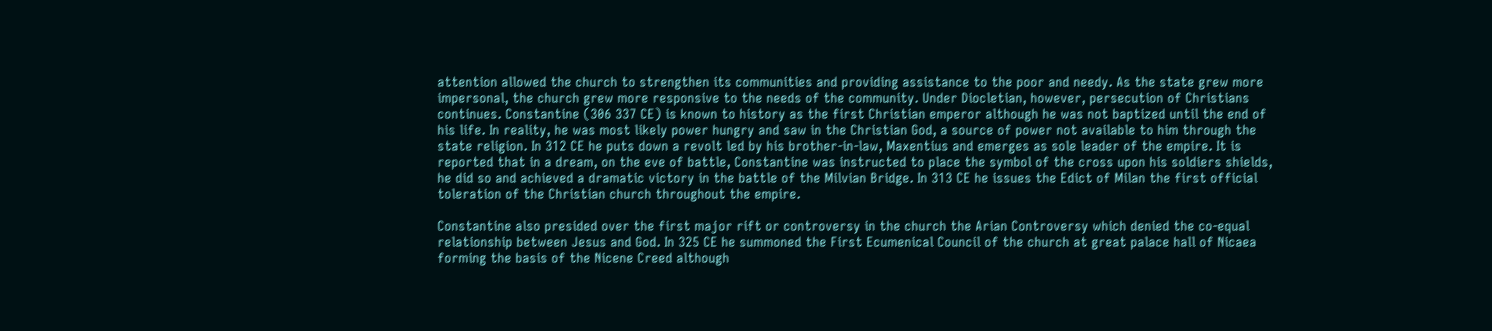attention allowed the church to strengthen its communities and providing assistance to the poor and needy. As the state grew more impersonal, the church grew more responsive to the needs of the community. Under Diocletian, however, persecution of Christians continues. Constantine (306 337 CE) is known to history as the first Christian emperor although he was not baptized until the end of his life. In reality, he was most likely power hungry and saw in the Christian God, a source of power not available to him through the state religion. In 312 CE he puts down a revolt led by his brother-in-law, Maxentius and emerges as sole leader of the empire. It is reported that in a dream, on the eve of battle, Constantine was instructed to place the symbol of the cross upon his soldiers shields, he did so and achieved a dramatic victory in the battle of the Milvian Bridge. In 313 CE he issues the Edict of Milan the first official toleration of the Christian church throughout the empire.

Constantine also presided over the first major rift or controversy in the church the Arian Controversy which denied the co-equal relationship between Jesus and God. In 325 CE he summoned the First Ecumenical Council of the church at great palace hall of Nicaea forming the basis of the Nicene Creed although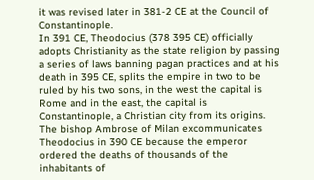it was revised later in 381-2 CE at the Council of Constantinople.
In 391 CE, Theodocius (378 395 CE) officially adopts Christianity as the state religion by passing a series of laws banning pagan practices and at his death in 395 CE, splits the empire in two to be ruled by his two sons, in the west the capital is Rome and in the east, the capital is Constantinople, a Christian city from its origins. The bishop Ambrose of Milan excommunicates Theodocius in 390 CE because the emperor ordered the deaths of thousands of the inhabitants of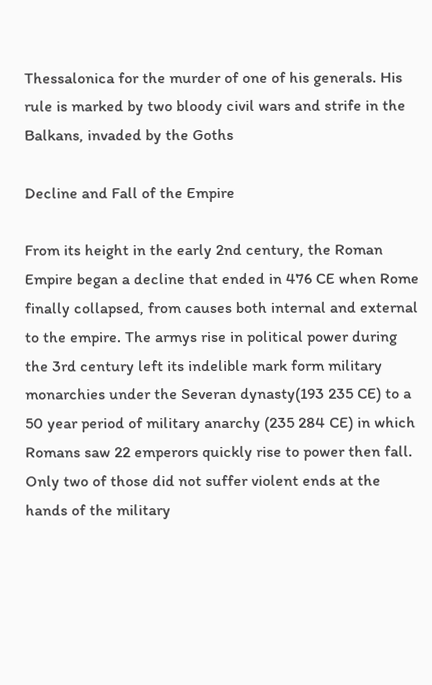Thessalonica for the murder of one of his generals. His rule is marked by two bloody civil wars and strife in the Balkans, invaded by the Goths

Decline and Fall of the Empire

From its height in the early 2nd century, the Roman Empire began a decline that ended in 476 CE when Rome finally collapsed, from causes both internal and external to the empire. The armys rise in political power during the 3rd century left its indelible mark form military monarchies under the Severan dynasty(193 235 CE) to a 50 year period of military anarchy (235 284 CE) in which Romans saw 22 emperors quickly rise to power then fall. Only two of those did not suffer violent ends at the hands of the military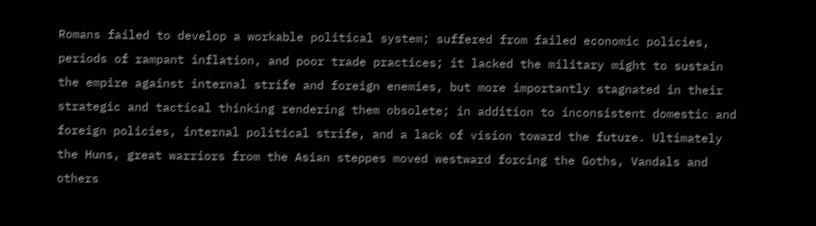Romans failed to develop a workable political system; suffered from failed economic policies, periods of rampant inflation, and poor trade practices; it lacked the military might to sustain the empire against internal strife and foreign enemies, but more importantly stagnated in their strategic and tactical thinking rendering them obsolete; in addition to inconsistent domestic and foreign policies, internal political strife, and a lack of vision toward the future. Ultimately the Huns, great warriors from the Asian steppes moved westward forcing the Goths, Vandals and others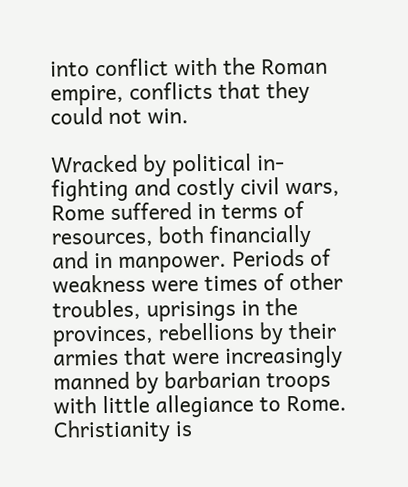into conflict with the Roman empire, conflicts that they could not win.

Wracked by political in-fighting and costly civil wars, Rome suffered in terms of resources, both financially and in manpower. Periods of weakness were times of other troubles, uprisings in the provinces, rebellions by their armies that were increasingly manned by barbarian troops with little allegiance to Rome.
Christianity is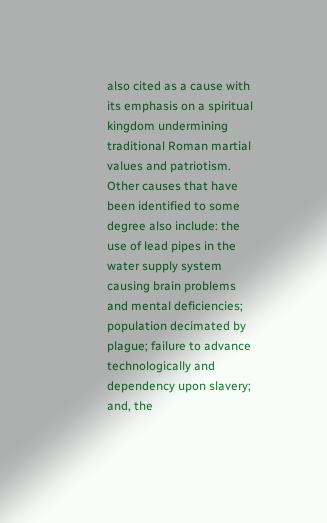also cited as a cause with its emphasis on a spiritual kingdom undermining traditional Roman martial values and patriotism. Other causes that have been identified to some degree also include: the use of lead pipes in the water supply system causing brain problems and mental deficiencies; population decimated by plague; failure to advance technologically and dependency upon slavery; and, the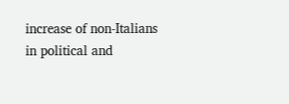increase of non-Italians in political and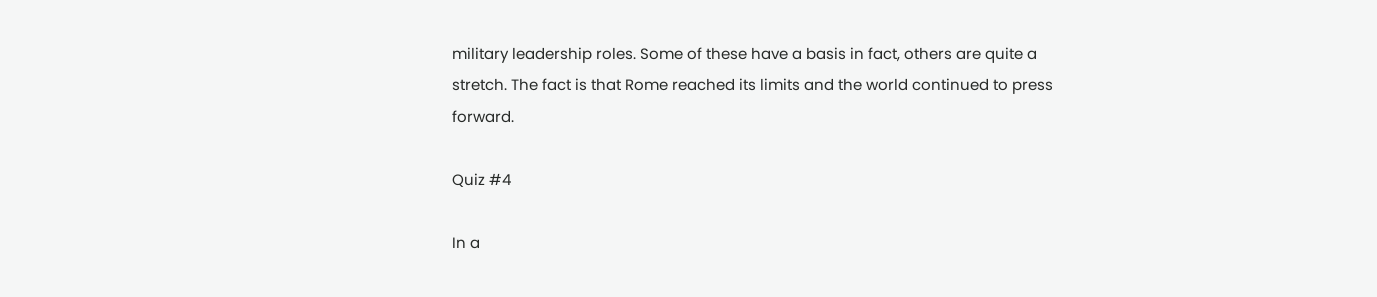military leadership roles. Some of these have a basis in fact, others are quite a stretch. The fact is that Rome reached its limits and the world continued to press forward.

Quiz #4

In a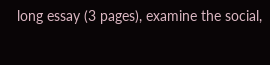long essay (3 pages), examine the social,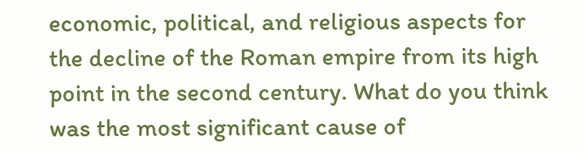economic, political, and religious aspects for the decline of the Roman empire from its high point in the second century. What do you think was the most significant cause of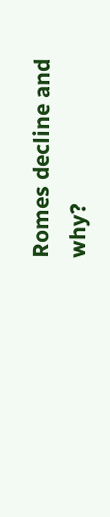Romes decline and why?